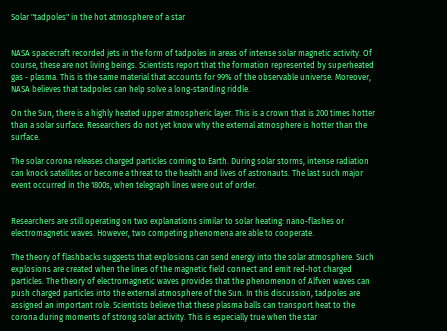Solar "tadpoles" in the hot atmosphere of a star


NASA spacecraft recorded jets in the form of tadpoles in areas of intense solar magnetic activity. Of course, these are not living beings. Scientists report that the formation represented by superheated gas - plasma. This is the same material that accounts for 99% of the observable universe. Moreover, NASA believes that tadpoles can help solve a long-standing riddle.

On the Sun, there is a highly heated upper atmospheric layer. This is a crown that is 200 times hotter than a solar surface. Researchers do not yet know why the external atmosphere is hotter than the surface.

The solar corona releases charged particles coming to Earth. During solar storms, intense radiation can knock satellites or become a threat to the health and lives of astronauts. The last such major event occurred in the 1800s, when telegraph lines were out of order.


Researchers are still operating on two explanations similar to solar heating: nano-flashes or electromagnetic waves. However, two competing phenomena are able to cooperate.

The theory of flashbacks suggests that explosions can send energy into the solar atmosphere. Such explosions are created when the lines of the magnetic field connect and emit red-hot charged particles. The theory of electromagnetic waves provides that the phenomenon of Alfven waves can push charged particles into the external atmosphere of the Sun. In this discussion, tadpoles are assigned an important role. Scientists believe that these plasma balls can transport heat to the corona during moments of strong solar activity. This is especially true when the star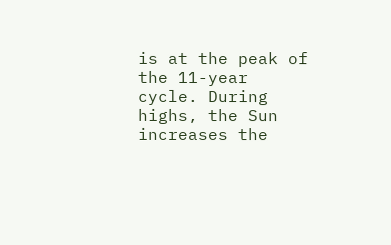is at the peak of the 11-year cycle. During highs, the Sun increases the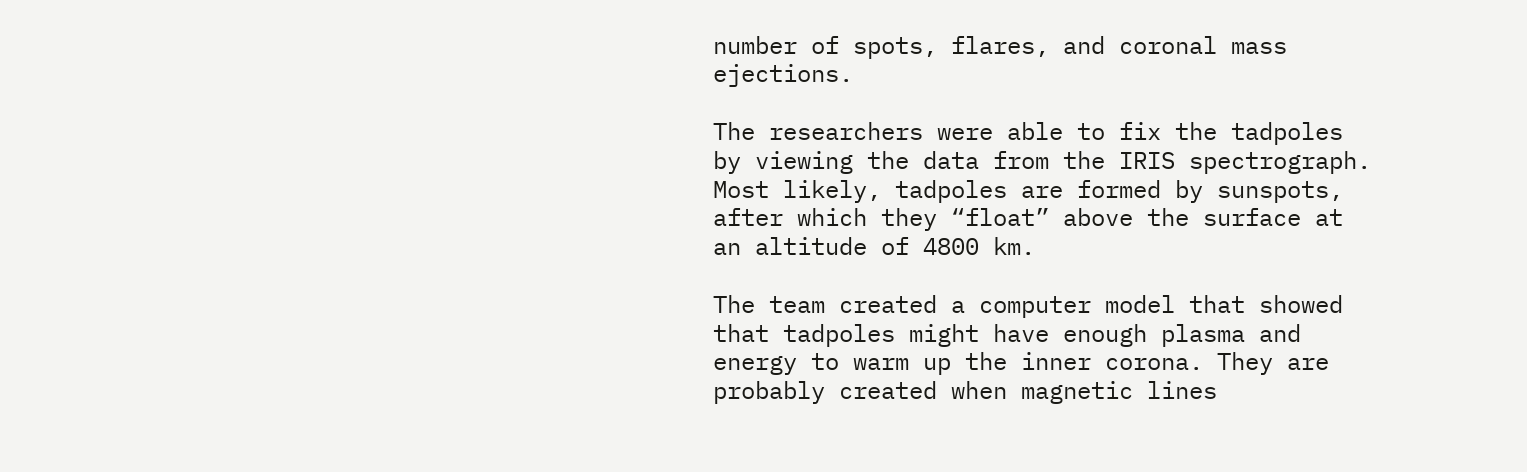number of spots, flares, and coronal mass ejections.

The researchers were able to fix the tadpoles by viewing the data from the IRIS spectrograph. Most likely, tadpoles are formed by sunspots, after which they “float” above the surface at an altitude of 4800 km.

The team created a computer model that showed that tadpoles might have enough plasma and energy to warm up the inner corona. They are probably created when magnetic lines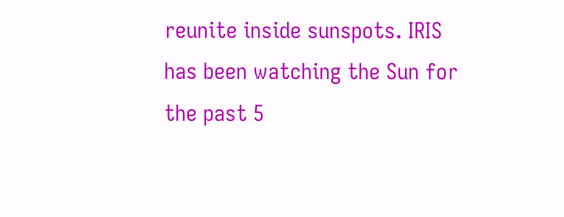reunite inside sunspots. IRIS has been watching the Sun for the past 5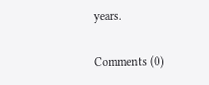years.

Comments (0)